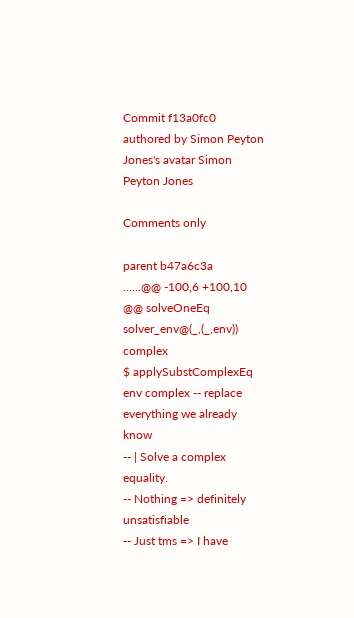Commit f13a0fc0 authored by Simon Peyton Jones's avatar Simon Peyton Jones

Comments only

parent b47a6c3a
......@@ -100,6 +100,10 @@ solveOneEq solver_env@(_,(_,env)) complex
$ applySubstComplexEq env complex -- replace everything we already know
-- | Solve a complex equality.
-- Nothing => definitely unsatisfiable
-- Just tms => I have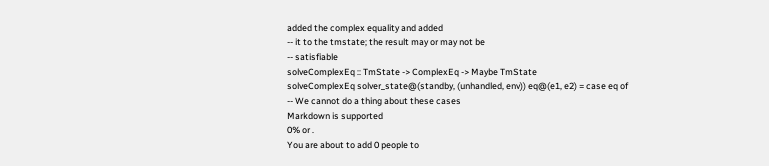added the complex equality and added
-- it to the tmstate; the result may or may not be
-- satisfiable
solveComplexEq :: TmState -> ComplexEq -> Maybe TmState
solveComplexEq solver_state@(standby, (unhandled, env)) eq@(e1, e2) = case eq of
-- We cannot do a thing about these cases
Markdown is supported
0% or .
You are about to add 0 people to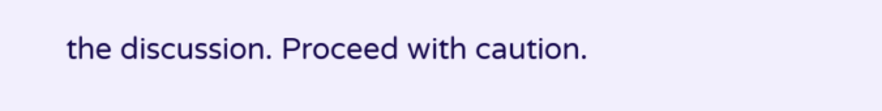the discussion. Proceed with caution.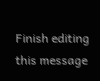Finish editing this message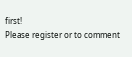first!
Please register or to comment